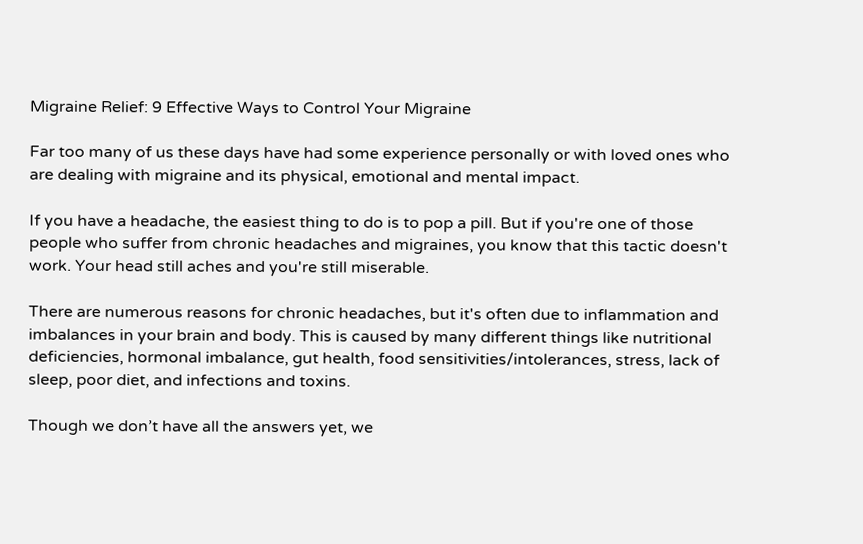Migraine Relief: 9 Effective Ways to Control Your Migraine

Far too many of us these days have had some experience personally or with loved ones who are dealing with migraine and its physical, emotional and mental impact.

If you have a headache, the easiest thing to do is to pop a pill. But if you're one of those people who suffer from chronic headaches and migraines, you know that this tactic doesn't work. Your head still aches and you're still miserable.

There are numerous reasons for chronic headaches, but it's often due to inflammation and imbalances in your brain and body. This is caused by many different things like nutritional deficiencies, hormonal imbalance, gut health, food sensitivities/intolerances, stress, lack of sleep, poor diet, and infections and toxins.

Though we don’t have all the answers yet, we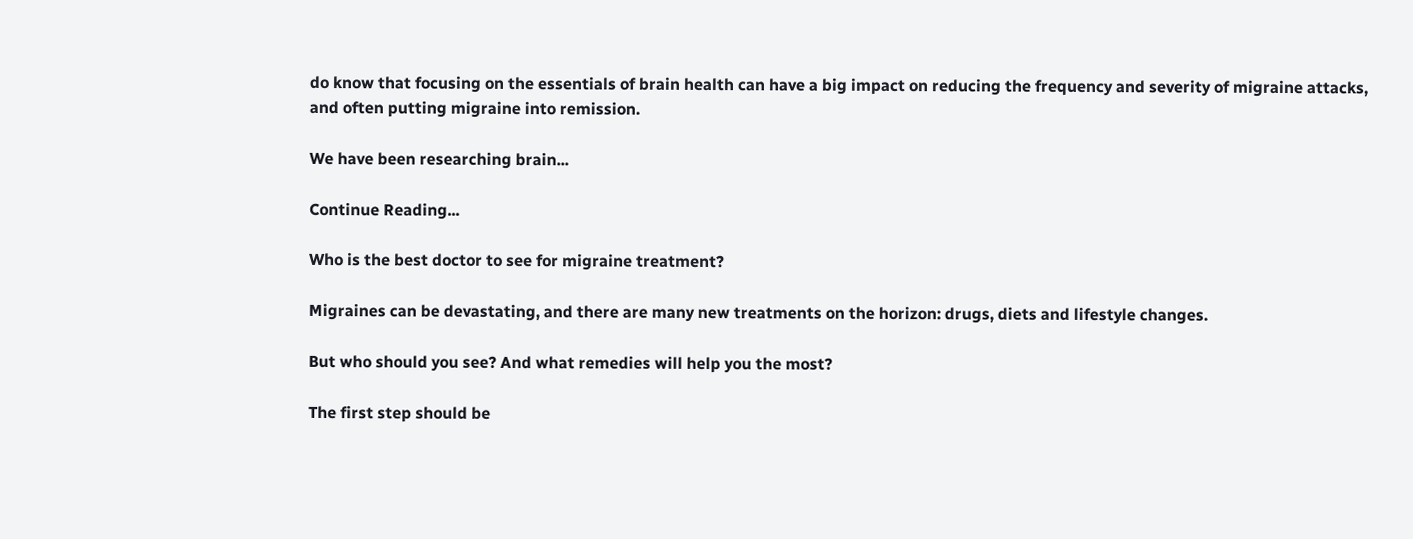do know that focusing on the essentials of brain health can have a big impact on reducing the frequency and severity of migraine attacks, and often putting migraine into remission.

We have been researching brain...

Continue Reading...

Who is the best doctor to see for migraine treatment?

Migraines can be devastating, and there are many new treatments on the horizon: drugs, diets and lifestyle changes.

But who should you see? And what remedies will help you the most?

The first step should be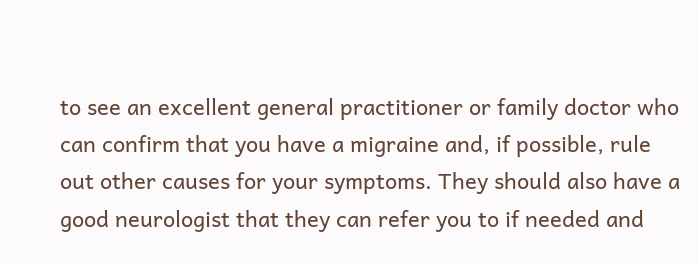to see an excellent general practitioner or family doctor who can confirm that you have a migraine and, if possible, rule out other causes for your symptoms. They should also have a good neurologist that they can refer you to if needed and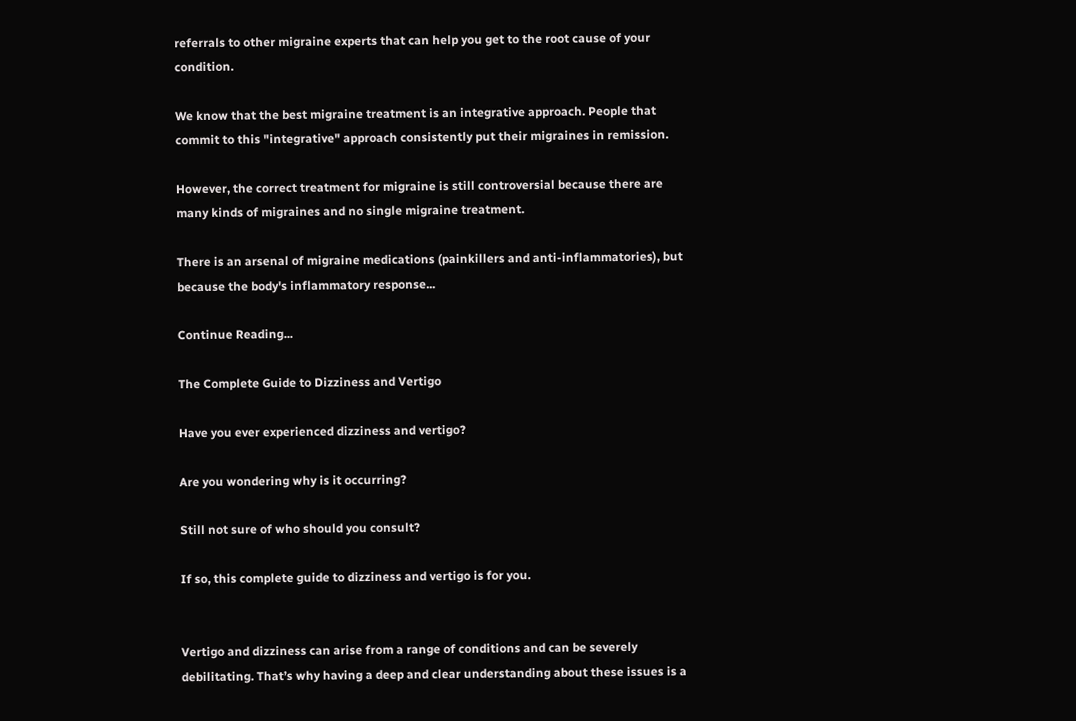referrals to other migraine experts that can help you get to the root cause of your condition.

We know that the best migraine treatment is an integrative approach. People that commit to this "integrative" approach consistently put their migraines in remission.

However, the correct treatment for migraine is still controversial because there are many kinds of migraines and no single migraine treatment.

There is an arsenal of migraine medications (painkillers and anti-inflammatories), but because the body's inflammatory response...

Continue Reading...

The Complete Guide to Dizziness and Vertigo

Have you ever experienced dizziness and vertigo?

Are you wondering why is it occurring?

Still not sure of who should you consult?

If so, this complete guide to dizziness and vertigo is for you.


Vertigo and dizziness can arise from a range of conditions and can be severely debilitating. That’s why having a deep and clear understanding about these issues is a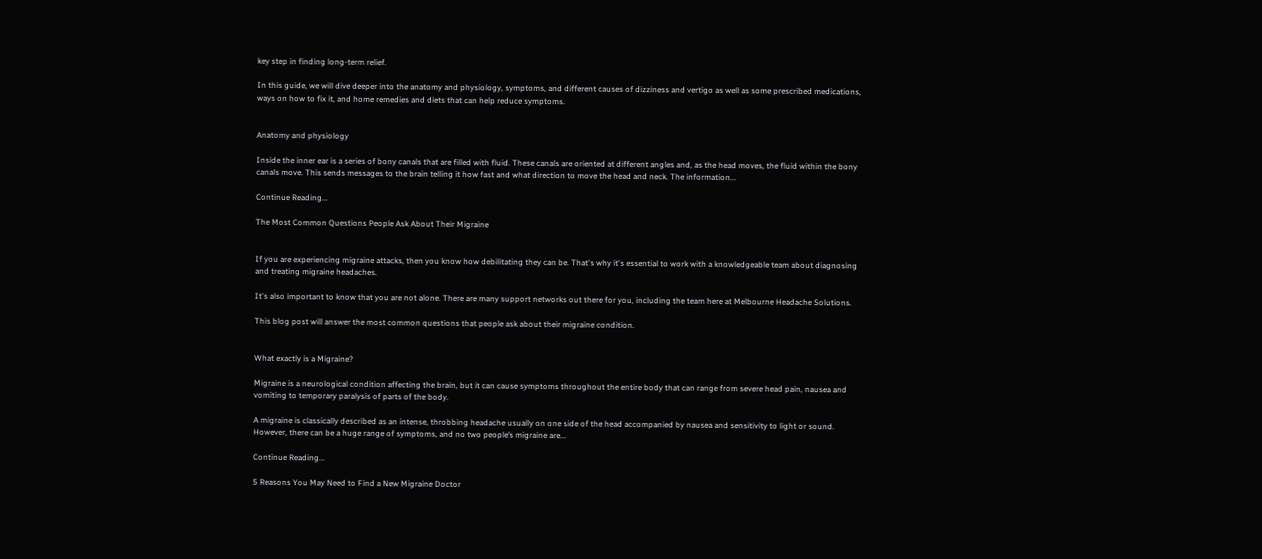key step in finding long-term relief.

In this guide, we will dive deeper into the anatomy and physiology, symptoms, and different causes of dizziness and vertigo as well as some prescribed medications, ways on how to fix it, and home remedies and diets that can help reduce symptoms.


Anatomy and physiology

Inside the inner ear is a series of bony canals that are filled with fluid. These canals are oriented at different angles and, as the head moves, the fluid within the bony canals move. This sends messages to the brain telling it how fast and what direction to move the head and neck. The information...

Continue Reading...

The Most Common Questions People Ask About Their Migraine


If you are experiencing migraine attacks, then you know how debilitating they can be. That's why it's essential to work with a knowledgeable team about diagnosing and treating migraine headaches.

It's also important to know that you are not alone. There are many support networks out there for you, including the team here at Melbourne Headache Solutions.

This blog post will answer the most common questions that people ask about their migraine condition.


What exactly is a Migraine?

Migraine is a neurological condition affecting the brain, but it can cause symptoms throughout the entire body that can range from severe head pain, nausea and vomiting to temporary paralysis of parts of the body.

A migraine is classically described as an intense, throbbing headache usually on one side of the head accompanied by nausea and sensitivity to light or sound. However, there can be a huge range of symptoms, and no two people’s migraine are...

Continue Reading...

5 Reasons You May Need to Find a New Migraine Doctor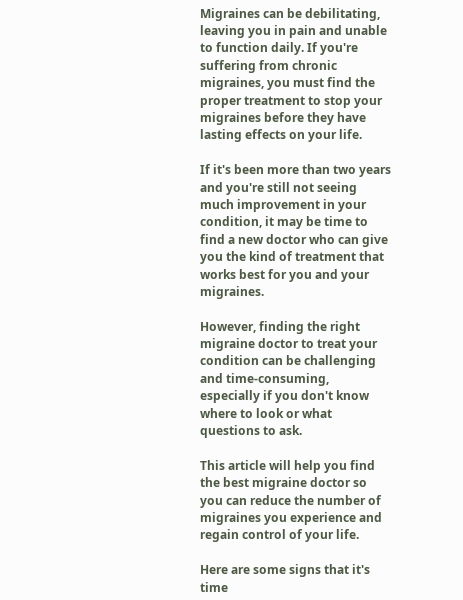Migraines can be debilitating, leaving you in pain and unable to function daily. If you're suffering from chronic migraines, you must find the proper treatment to stop your migraines before they have lasting effects on your life.

If it's been more than two years and you're still not seeing much improvement in your condition, it may be time to find a new doctor who can give you the kind of treatment that works best for you and your migraines.

However, finding the right migraine doctor to treat your condition can be challenging and time-consuming, especially if you don't know where to look or what questions to ask.

This article will help you find the best migraine doctor so you can reduce the number of migraines you experience and regain control of your life.

Here are some signs that it's time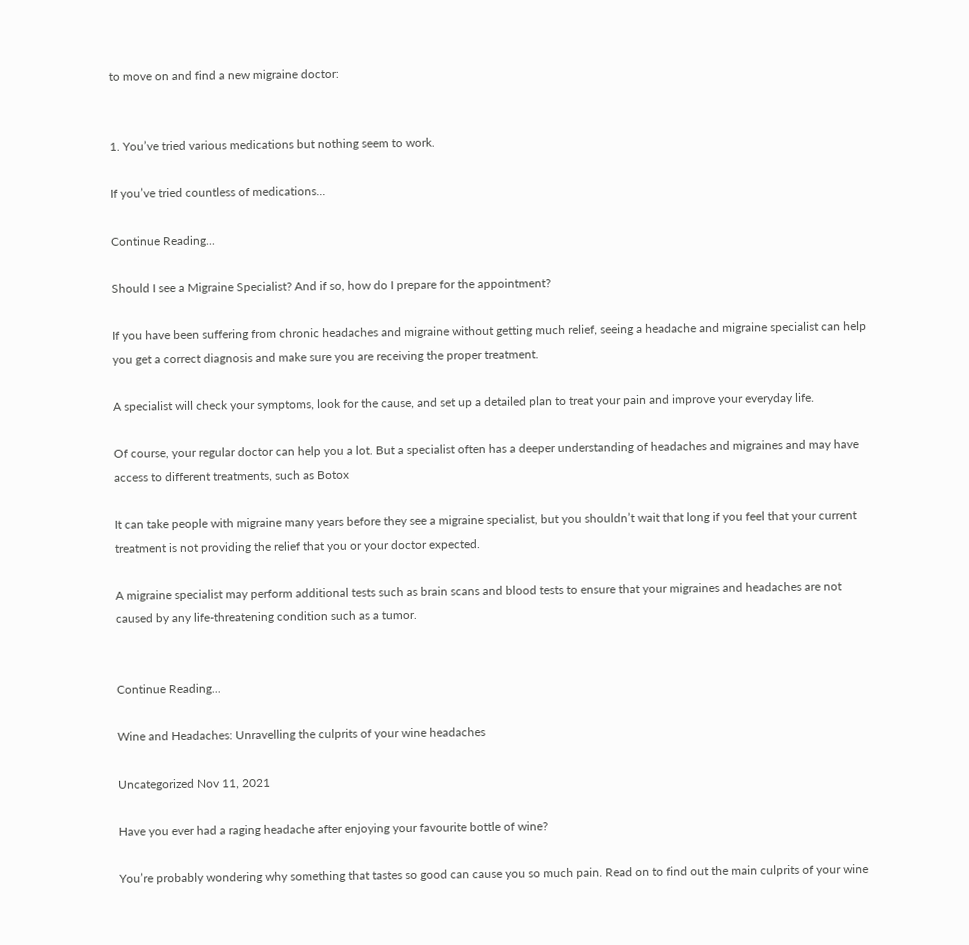to move on and find a new migraine doctor:


1. You’ve tried various medications but nothing seem to work.

If you’ve tried countless of medications...

Continue Reading...

Should I see a Migraine Specialist? And if so, how do I prepare for the appointment?

If you have been suffering from chronic headaches and migraine without getting much relief, seeing a headache and migraine specialist can help you get a correct diagnosis and make sure you are receiving the proper treatment.

A specialist will check your symptoms, look for the cause, and set up a detailed plan to treat your pain and improve your everyday life.

Of course, your regular doctor can help you a lot. But a specialist often has a deeper understanding of headaches and migraines and may have access to different treatments, such as Botox

It can take people with migraine many years before they see a migraine specialist, but you shouldn’t wait that long if you feel that your current treatment is not providing the relief that you or your doctor expected.

A migraine specialist may perform additional tests such as brain scans and blood tests to ensure that your migraines and headaches are not caused by any life-threatening condition such as a tumor.


Continue Reading...

Wine and Headaches: Unravelling the culprits of your wine headaches

Uncategorized Nov 11, 2021

Have you ever had a raging headache after enjoying your favourite bottle of wine?

You’re probably wondering why something that tastes so good can cause you so much pain. Read on to find out the main culprits of your wine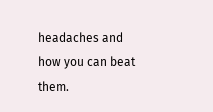headaches and how you can beat them.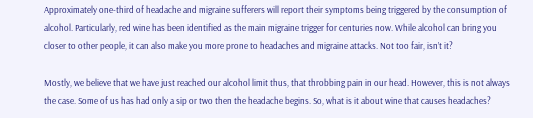Approximately one-third of headache and migraine sufferers will report their symptoms being triggered by the consumption of alcohol. Particularly, red wine has been identified as the main migraine trigger for centuries now. While alcohol can bring you closer to other people, it can also make you more prone to headaches and migraine attacks. Not too fair, isn’t it?

Mostly, we believe that we have just reached our alcohol limit thus, that throbbing pain in our head. However, this is not always the case. Some of us has had only a sip or two then the headache begins. So, what is it about wine that causes headaches?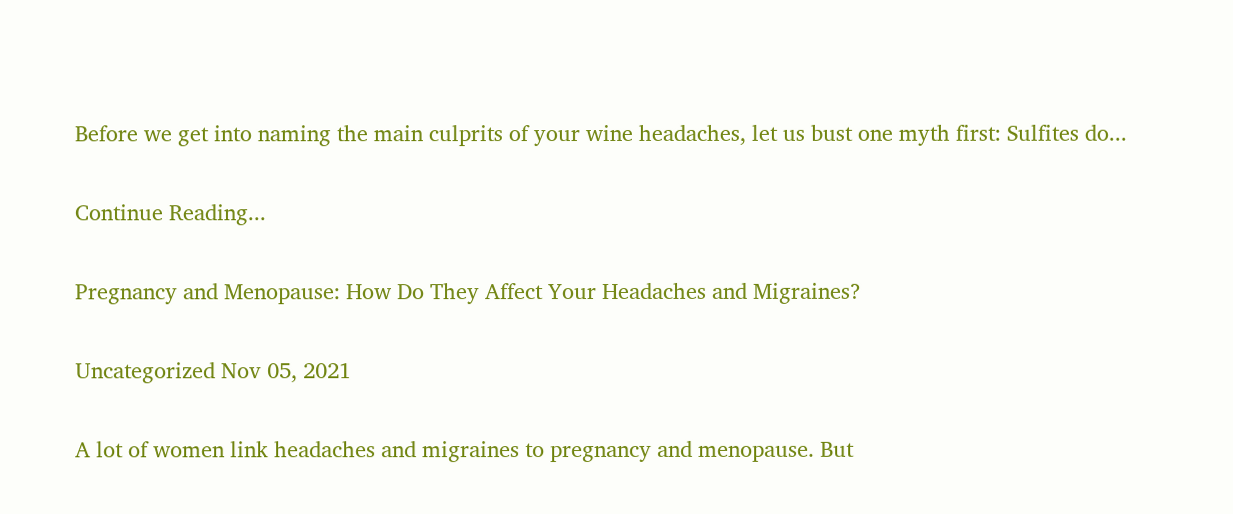Before we get into naming the main culprits of your wine headaches, let us bust one myth first: Sulfites do...

Continue Reading...

Pregnancy and Menopause: How Do They Affect Your Headaches and Migraines?

Uncategorized Nov 05, 2021

A lot of women link headaches and migraines to pregnancy and menopause. But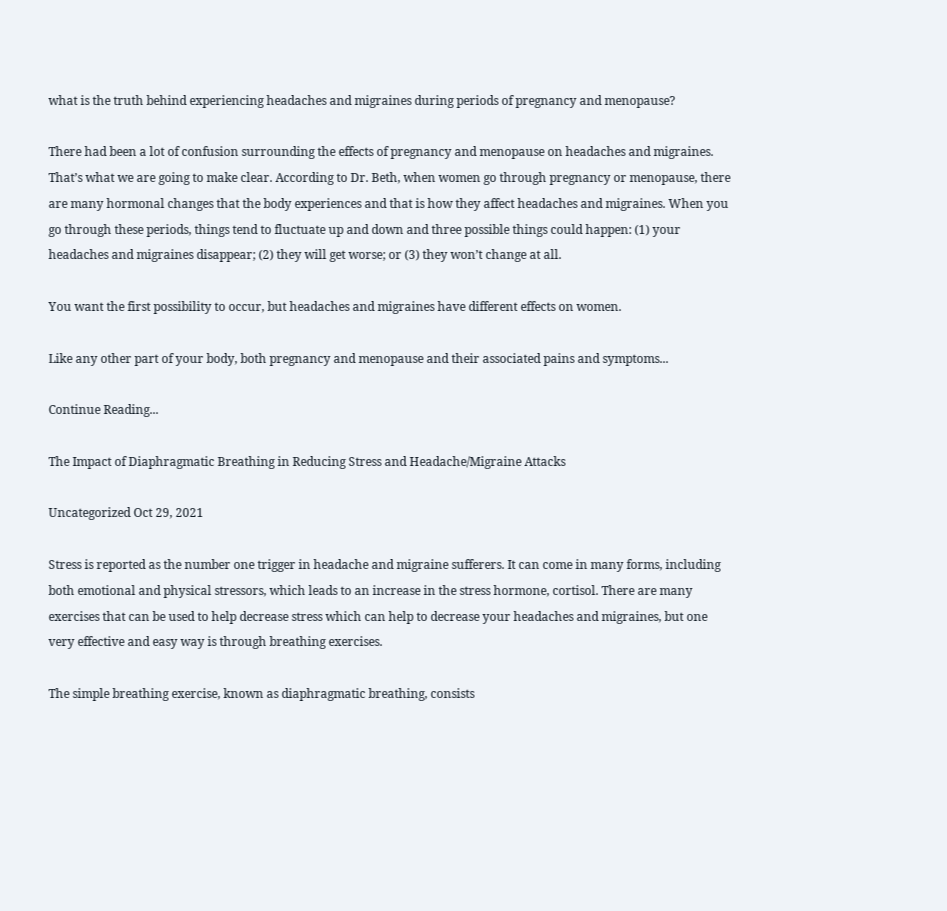what is the truth behind experiencing headaches and migraines during periods of pregnancy and menopause?

There had been a lot of confusion surrounding the effects of pregnancy and menopause on headaches and migraines. That’s what we are going to make clear. According to Dr. Beth, when women go through pregnancy or menopause, there are many hormonal changes that the body experiences and that is how they affect headaches and migraines. When you go through these periods, things tend to fluctuate up and down and three possible things could happen: (1) your headaches and migraines disappear; (2) they will get worse; or (3) they won’t change at all.

You want the first possibility to occur, but headaches and migraines have different effects on women.

Like any other part of your body, both pregnancy and menopause and their associated pains and symptoms...

Continue Reading...

The Impact of Diaphragmatic Breathing in Reducing Stress and Headache/Migraine Attacks

Uncategorized Oct 29, 2021

Stress is reported as the number one trigger in headache and migraine sufferers. It can come in many forms, including both emotional and physical stressors, which leads to an increase in the stress hormone, cortisol. There are many exercises that can be used to help decrease stress which can help to decrease your headaches and migraines, but one very effective and easy way is through breathing exercises.

The simple breathing exercise, known as diaphragmatic breathing, consists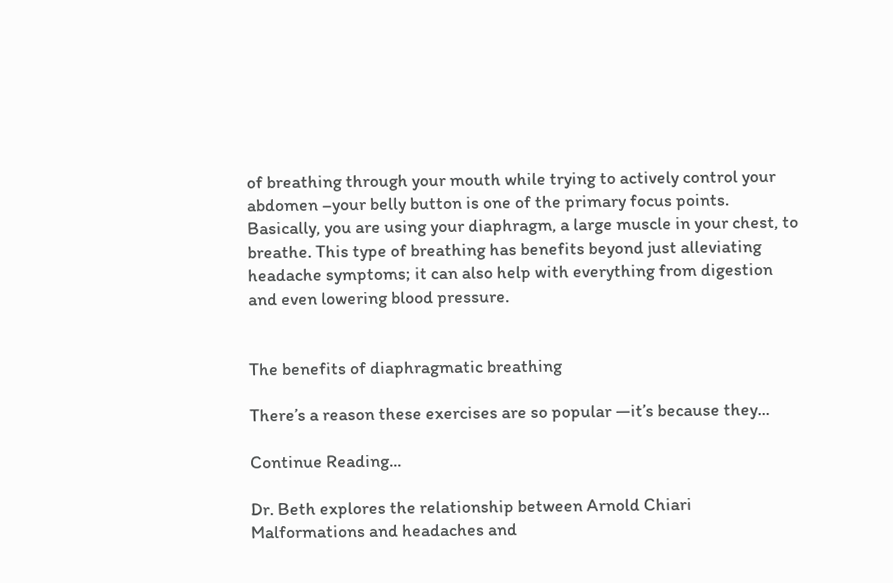of breathing through your mouth while trying to actively control your abdomen –your belly button is one of the primary focus points. Basically, you are using your diaphragm, a large muscle in your chest, to breathe. This type of breathing has benefits beyond just alleviating headache symptoms; it can also help with everything from digestion and even lowering blood pressure.


The benefits of diaphragmatic breathing

There’s a reason these exercises are so popular —it’s because they...

Continue Reading...

Dr. Beth explores the relationship between Arnold Chiari Malformations and headaches and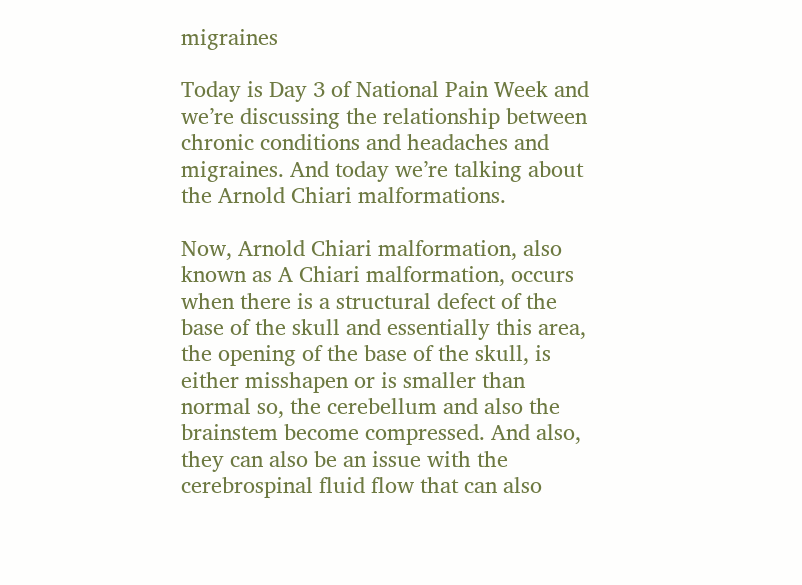migraines

Today is Day 3 of National Pain Week and we’re discussing the relationship between chronic conditions and headaches and migraines. And today we’re talking about the Arnold Chiari malformations.

Now, Arnold Chiari malformation, also known as A Chiari malformation, occurs when there is a structural defect of the base of the skull and essentially this area, the opening of the base of the skull, is either misshapen or is smaller than normal so, the cerebellum and also the brainstem become compressed. And also, they can also be an issue with the cerebrospinal fluid flow that can also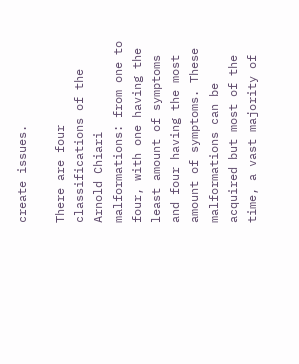create issues.

There are four classifications of the Arnold Chiari malformations: from one to four, with one having the least amount of symptoms and four having the most amount of symptoms. These malformations can be acquired but most of the time, a vast majority of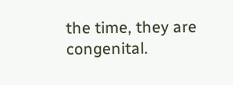the time, they are congenital.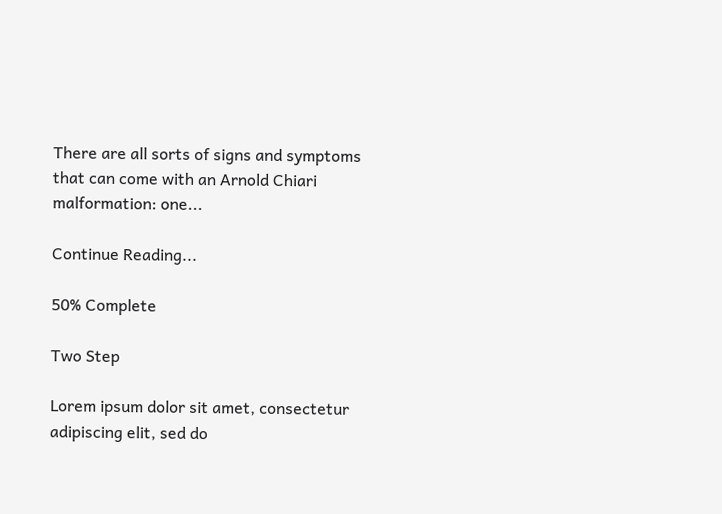There are all sorts of signs and symptoms that can come with an Arnold Chiari malformation: one...

Continue Reading...

50% Complete

Two Step

Lorem ipsum dolor sit amet, consectetur adipiscing elit, sed do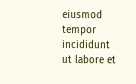eiusmod tempor incididunt ut labore et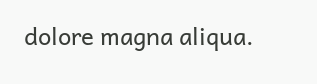dolore magna aliqua.